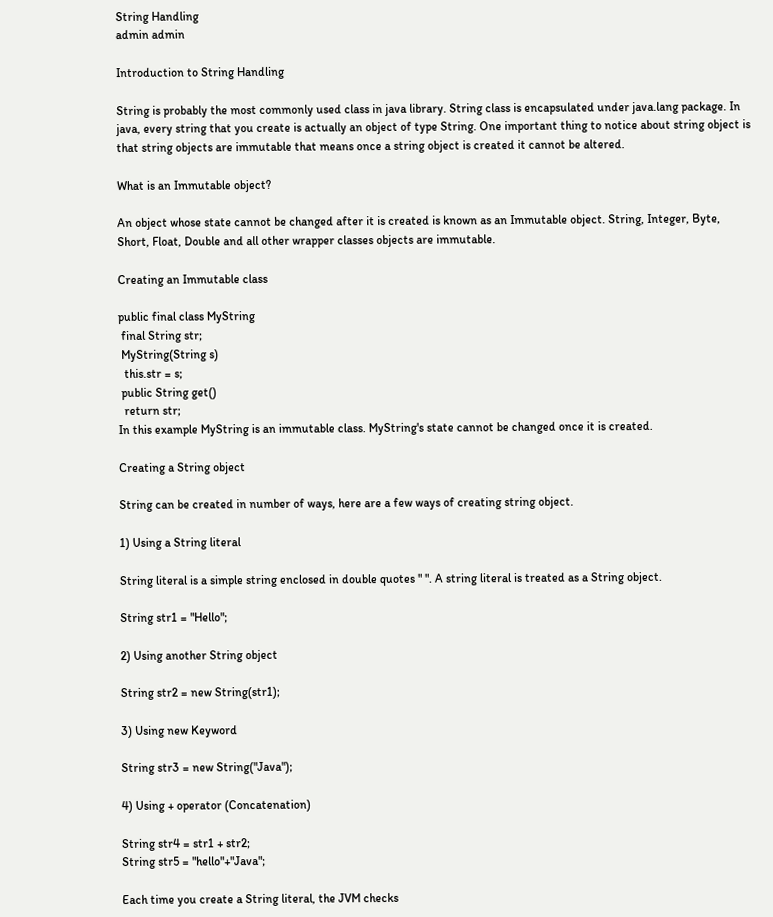String Handling
admin admin

Introduction to String Handling

String is probably the most commonly used class in java library. String class is encapsulated under java.lang package. In java, every string that you create is actually an object of type String. One important thing to notice about string object is that string objects are immutable that means once a string object is created it cannot be altered.

What is an Immutable object?

An object whose state cannot be changed after it is created is known as an Immutable object. String, Integer, Byte, Short, Float, Double and all other wrapper classes objects are immutable.

Creating an Immutable class

public final class MyString
 final String str;
 MyString(String s)
  this.str = s;
 public String get()
  return str;
In this example MyString is an immutable class. MyString's state cannot be changed once it is created.

Creating a String object

String can be created in number of ways, here are a few ways of creating string object.

1) Using a String literal

String literal is a simple string enclosed in double quotes " ". A string literal is treated as a String object.

String str1 = "Hello";

2) Using another String object

String str2 = new String(str1);

3) Using new Keyword

String str3 = new String("Java");

4) Using + operator (Concatenation)

String str4 = str1 + str2;
String str5 = "hello"+"Java";

Each time you create a String literal, the JVM checks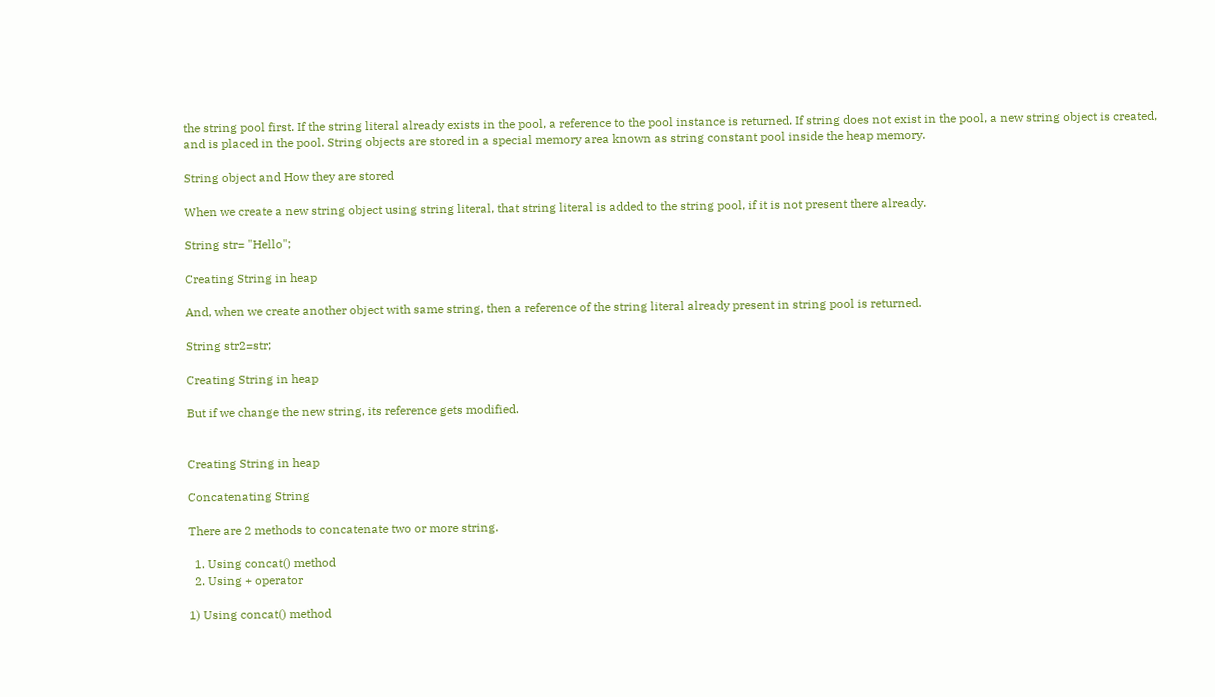the string pool first. If the string literal already exists in the pool, a reference to the pool instance is returned. If string does not exist in the pool, a new string object is created, and is placed in the pool. String objects are stored in a special memory area known as string constant pool inside the heap memory.

String object and How they are stored

When we create a new string object using string literal, that string literal is added to the string pool, if it is not present there already.

String str= "Hello";

Creating String in heap

And, when we create another object with same string, then a reference of the string literal already present in string pool is returned.

String str2=str;

Creating String in heap

But if we change the new string, its reference gets modified.


Creating String in heap

Concatenating String

There are 2 methods to concatenate two or more string.

  1. Using concat() method
  2. Using + operator

1) Using concat() method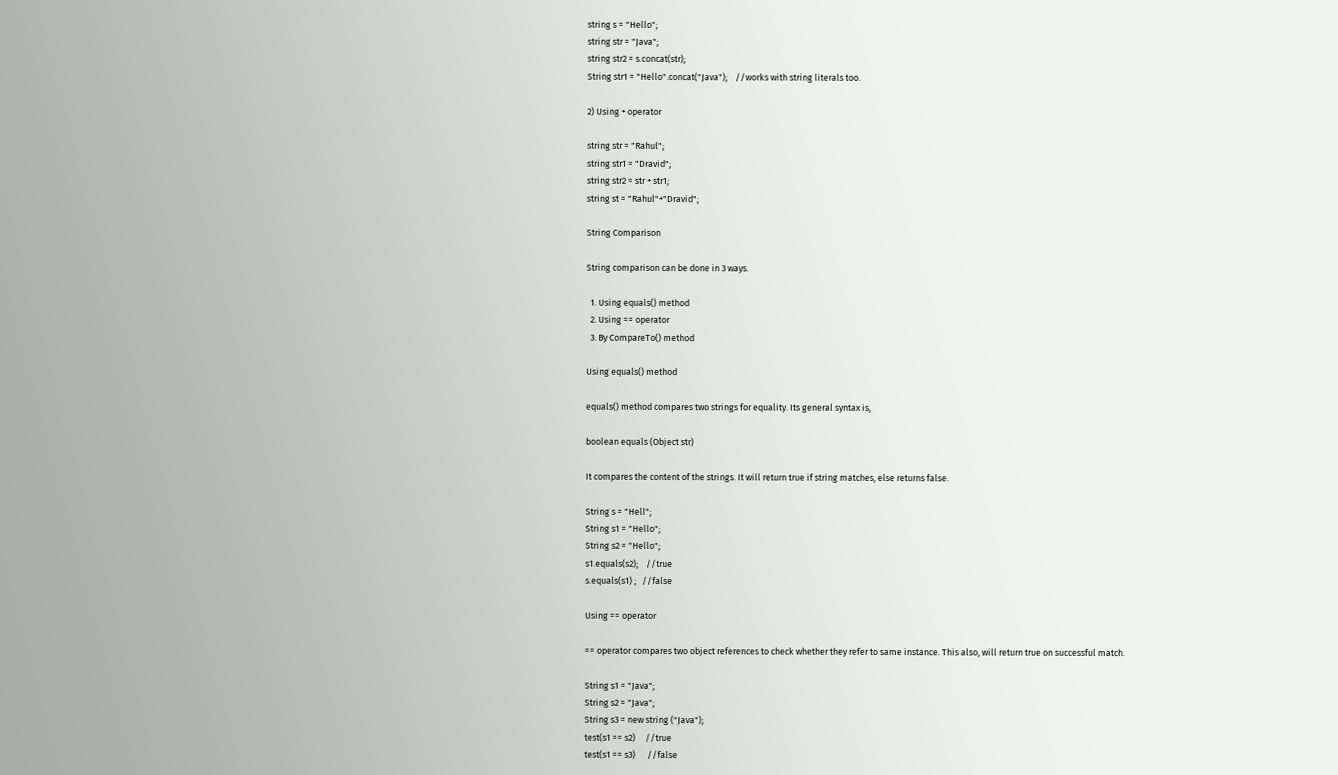string s = "Hello";
string str = "Java";
string str2 = s.concat(str);
String str1 = "Hello".concat("Java");    //works with string literals too.

2) Using + operator

string str = "Rahul";
string str1 = "Dravid";
string str2 = str + str1;
string st = "Rahul"+"Dravid";

String Comparison

String comparison can be done in 3 ways.

  1. Using equals() method
  2. Using == operator
  3. By CompareTo() method

Using equals() method

equals() method compares two strings for equality. Its general syntax is,

boolean equals (Object str)

It compares the content of the strings. It will return true if string matches, else returns false.

String s = "Hell";
String s1 = "Hello";
String s2 = "Hello";
s1.equals(s2);    //true
s.equals(s1) ;   //false

Using == operator

== operator compares two object references to check whether they refer to same instance. This also, will return true on successful match.

String s1 = "Java";
String s2 = "Java";
String s3 = new string ("Java");
test(s1 == s2)     //true
test(s1 == s3)      //false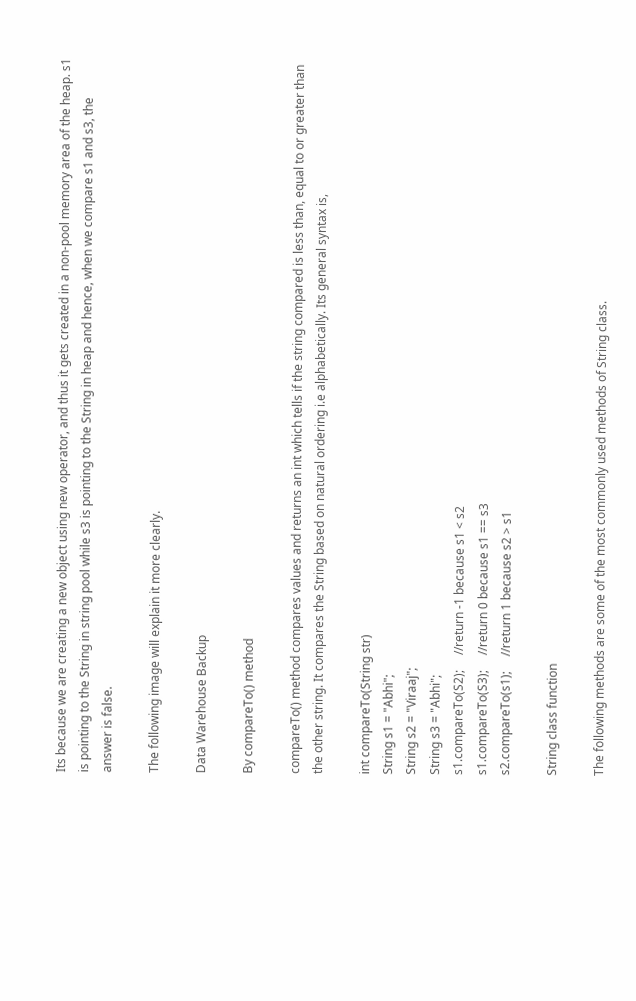Its because we are creating a new object using new operator, and thus it gets created in a non-pool memory area of the heap. s1 is pointing to the String in string pool while s3 is pointing to the String in heap and hence, when we compare s1 and s3, the answer is false.

The following image will explain it more clearly.

Data Warehouse Backup

By compareTo() method

compareTo() method compares values and returns an int which tells if the string compared is less than, equal to or greater than the other string. It compares the String based on natural ordering i.e alphabetically. Its general syntax is,

int compareTo(String str)
String s1 = "Abhi";
String s2 = "Viraaj";
String s3 = "Abhi";
s1.compareTo(S2);     //return -1 because s1 < s2
s1.compareTo(S3);     //return 0 because s1 == s3
s2.compareTo(s1);     //return 1 because s2 > s1

String class function

The following methods are some of the most commonly used methods of String class.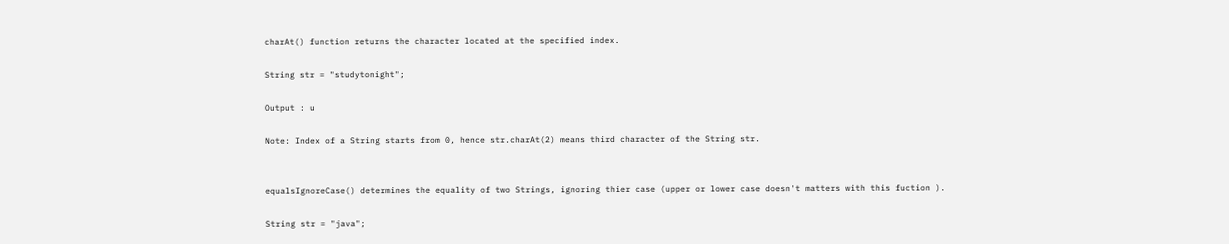charAt() function returns the character located at the specified index.

String str = "studytonight";

Output : u

Note: Index of a String starts from 0, hence str.charAt(2) means third character of the String str.


equalsIgnoreCase() determines the equality of two Strings, ignoring thier case (upper or lower case doesn't matters with this fuction ).

String str = "java";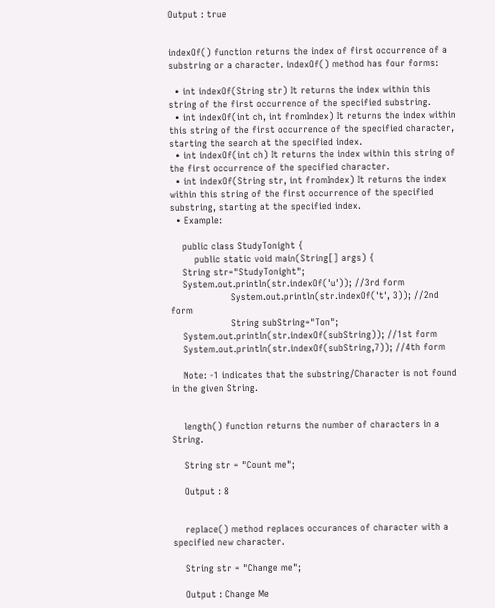Output : true


indexOf() function returns the index of first occurrence of a substring or a character. indexOf() method has four forms:

  • int indexOf(String str) It returns the index within this string of the first occurrence of the specified substring.
  • int indexOf(int ch, int fromIndex) It returns the index within this string of the first occurrence of the specified character, starting the search at the specified index.
  • int indexOf(int ch) It returns the index within this string of the first occurrence of the specified character.
  • int indexOf(String str, int fromIndex) It returns the index within this string of the first occurrence of the specified substring, starting at the specified index.
  • Example:

    public class StudyTonight {
        public static void main(String[] args) {
    String str="StudyTonight";
    System.out.println(str.indexOf('u')); //3rd form
                    System.out.println(str.indexOf('t', 3)); //2nd form
                    String subString="Ton";
    System.out.println(str.indexOf(subString)); //1st form
    System.out.println(str.indexOf(subString,7)); //4th form

    Note: -1 indicates that the substring/Character is not found in the given String.


    length() function returns the number of characters in a String.

    String str = "Count me";

    Output : 8


    replace() method replaces occurances of character with a specified new character.

    String str = "Change me";

    Output : Change Me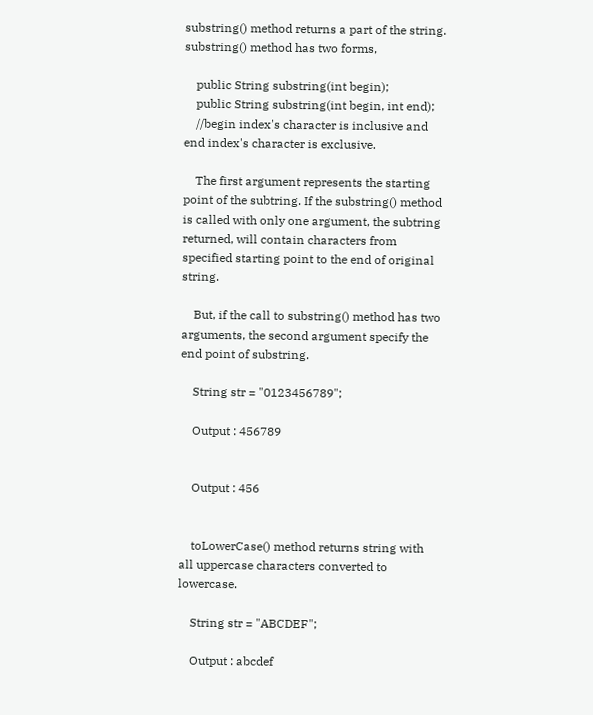substring() method returns a part of the string. substring() method has two forms,

    public String substring(int begin);
    public String substring(int begin, int end);
    //begin index's character is inclusive and end index's character is exclusive.

    The first argument represents the starting point of the subtring. If the substring() method is called with only one argument, the subtring returned, will contain characters from specified starting point to the end of original string.

    But, if the call to substring() method has two arguments, the second argument specify the end point of substring.

    String str = "0123456789";

    Output : 456789


    Output : 456


    toLowerCase() method returns string with all uppercase characters converted to lowercase.

    String str = "ABCDEF";

    Output : abcdef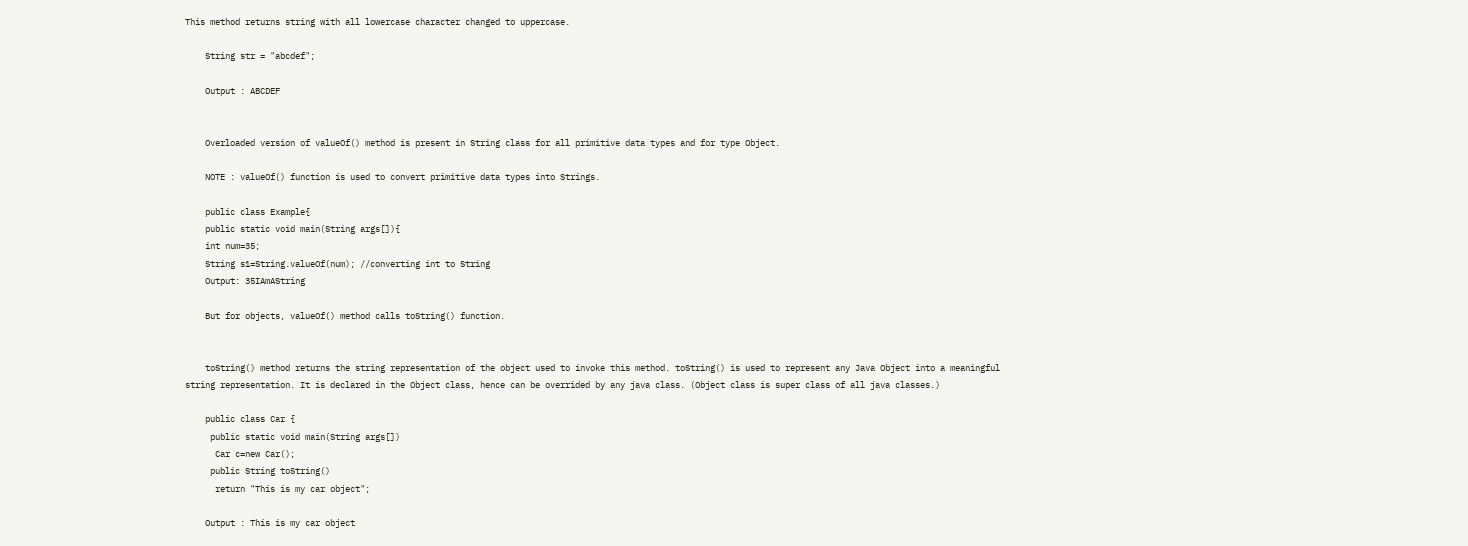This method returns string with all lowercase character changed to uppercase.

    String str = "abcdef";

    Output : ABCDEF


    Overloaded version of valueOf() method is present in String class for all primitive data types and for type Object.

    NOTE : valueOf() function is used to convert primitive data types into Strings.

    public class Example{
    public static void main(String args[]){
    int num=35;
    String s1=String.valueOf(num); //converting int to String
    Output: 35IAmAString

    But for objects, valueOf() method calls toString() function.


    toString() method returns the string representation of the object used to invoke this method. toString() is used to represent any Java Object into a meaningful string representation. It is declared in the Object class, hence can be overrided by any java class. (Object class is super class of all java classes.)

    public class Car {
     public static void main(String args[])
      Car c=new Car();
     public String toString()
      return "This is my car object";

    Output : This is my car object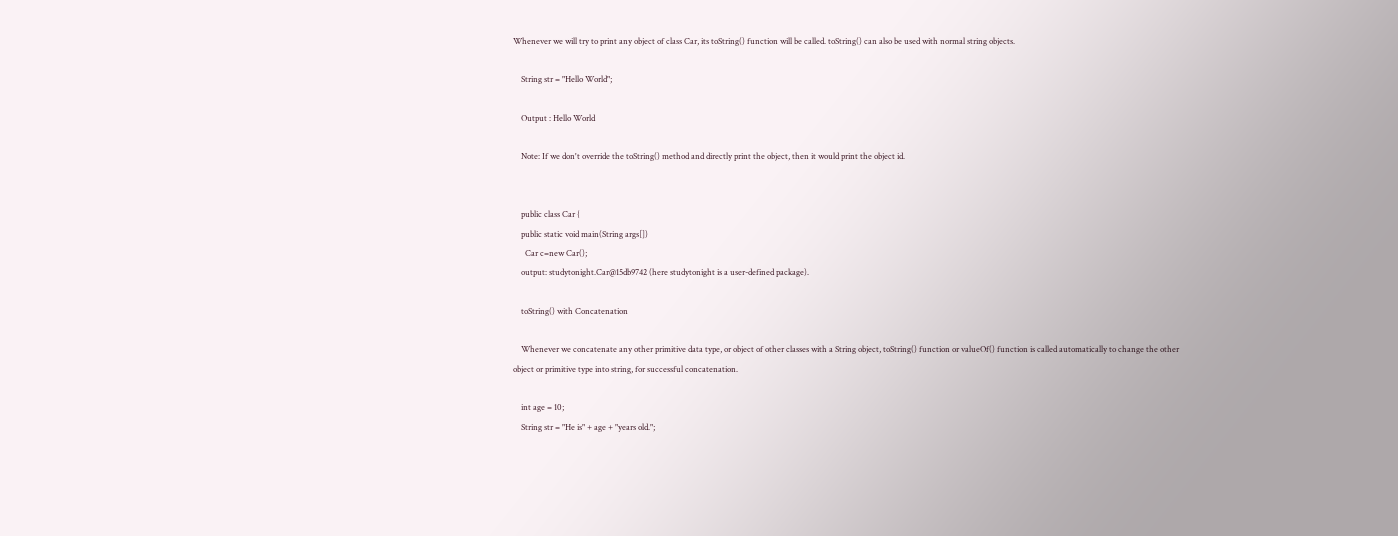Whenever we will try to print any object of class Car, its toString() function will be called. toString() can also be used with normal string objects.

    String str = "Hello World";

    Output : Hello World

    Note: If we don't override the toString() method and directly print the object, then it would print the object id.


    public class Car {
    public static void main(String args[])
      Car c=new Car();
    output: studytonight.Car@15db9742 (here studytonight is a user-defined package).

    toString() with Concatenation

    Whenever we concatenate any other primitive data type, or object of other classes with a String object, toString() function or valueOf() function is called automatically to change the other object or primitive type into string, for successful concatenation.

    int age = 10;
    String str = "He is" + age + "years old.";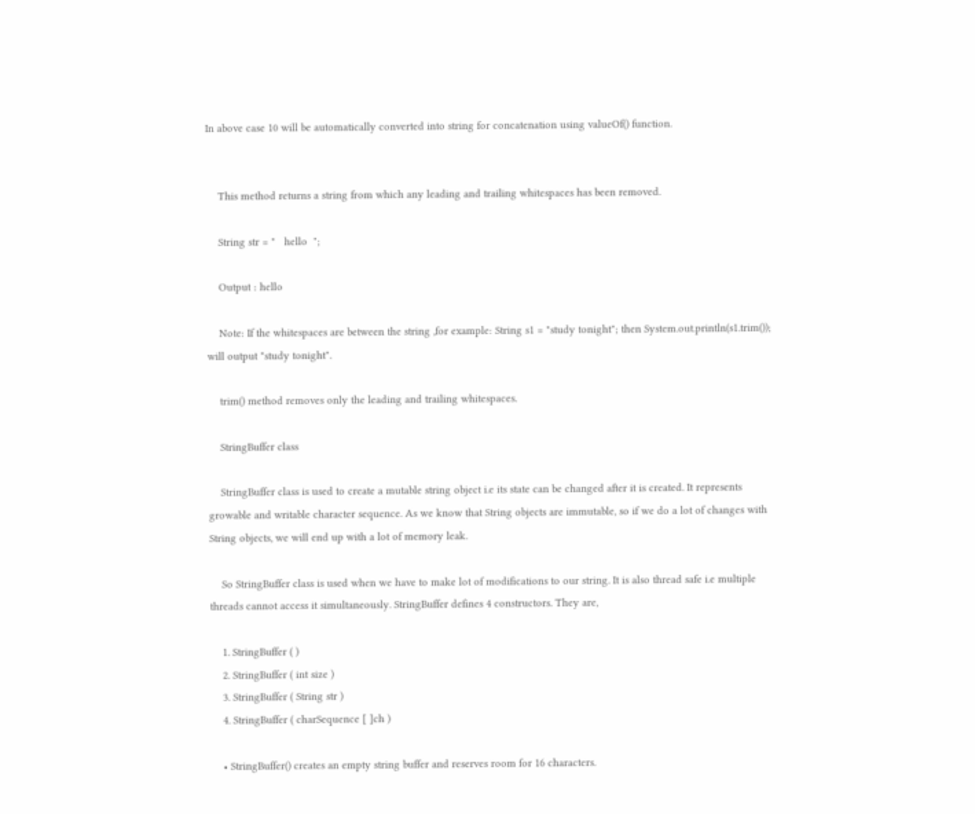In above case 10 will be automatically converted into string for concatenation using valueOf() function.


    This method returns a string from which any leading and trailing whitespaces has been removed.

    String str = "   hello  ";

    Output : hello

    Note: If the whitespaces are between the string ,for example: String s1 = "study tonight"; then System.out.println(s1.trim()); will output "study tonight".

    trim() method removes only the leading and trailing whitespaces.

    StringBuffer class

    StringBuffer class is used to create a mutable string object i.e its state can be changed after it is created. It represents growable and writable character sequence. As we know that String objects are immutable, so if we do a lot of changes with String objects, we will end up with a lot of memory leak.

    So StringBuffer class is used when we have to make lot of modifications to our string. It is also thread safe i.e multiple threads cannot access it simultaneously. StringBuffer defines 4 constructors. They are,

    1. StringBuffer ( )
    2. StringBuffer ( int size )
    3. StringBuffer ( String str )
    4. StringBuffer ( charSequence [ ]ch )

    • StringBuffer() creates an empty string buffer and reserves room for 16 characters.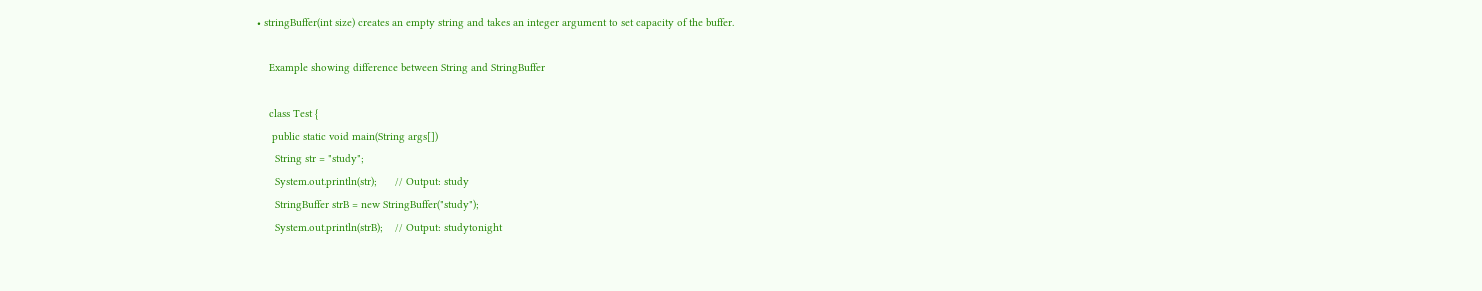• stringBuffer(int size) creates an empty string and takes an integer argument to set capacity of the buffer.

    Example showing difference between String and StringBuffer

    class Test {
     public static void main(String args[])
      String str = "study";
      System.out.println(str);      // Output: study
      StringBuffer strB = new StringBuffer("study");
      System.out.println(strB);    // Output: studytonight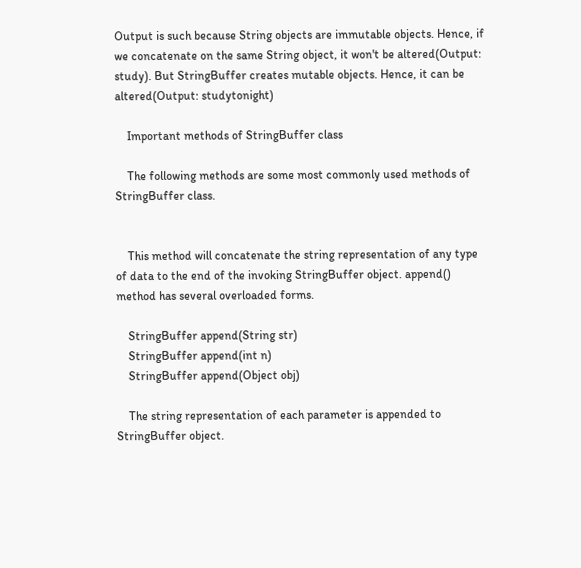Output is such because String objects are immutable objects. Hence, if we concatenate on the same String object, it won't be altered(Output: study). But StringBuffer creates mutable objects. Hence, it can be altered(Output: studytonight)

    Important methods of StringBuffer class

    The following methods are some most commonly used methods of StringBuffer class.


    This method will concatenate the string representation of any type of data to the end of the invoking StringBuffer object. append() method has several overloaded forms.

    StringBuffer append(String str)
    StringBuffer append(int n)
    StringBuffer append(Object obj)

    The string representation of each parameter is appended to StringBuffer object.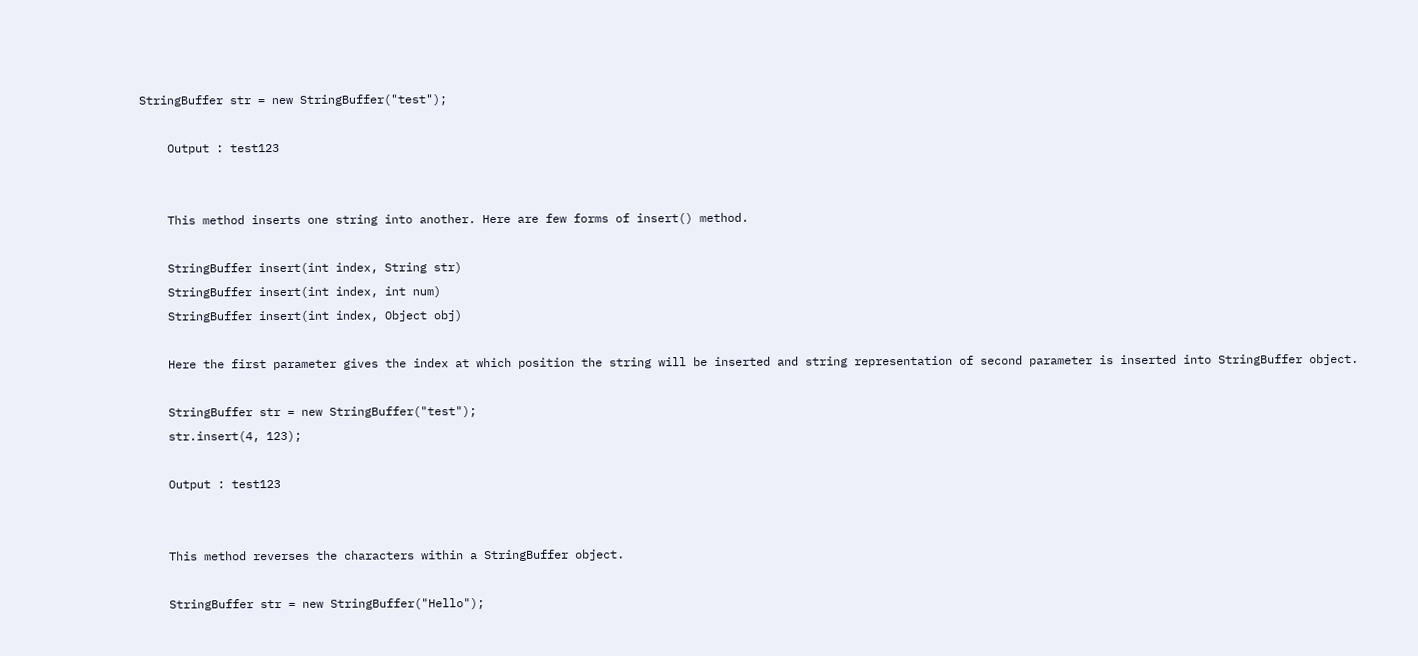StringBuffer str = new StringBuffer("test");

    Output : test123


    This method inserts one string into another. Here are few forms of insert() method.

    StringBuffer insert(int index, String str)
    StringBuffer insert(int index, int num)
    StringBuffer insert(int index, Object obj)

    Here the first parameter gives the index at which position the string will be inserted and string representation of second parameter is inserted into StringBuffer object.

    StringBuffer str = new StringBuffer("test");
    str.insert(4, 123);

    Output : test123


    This method reverses the characters within a StringBuffer object.

    StringBuffer str = new StringBuffer("Hello");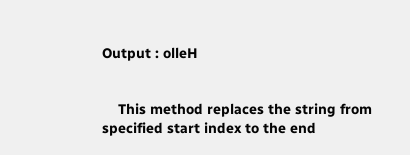Output : olleH


    This method replaces the string from specified start index to the end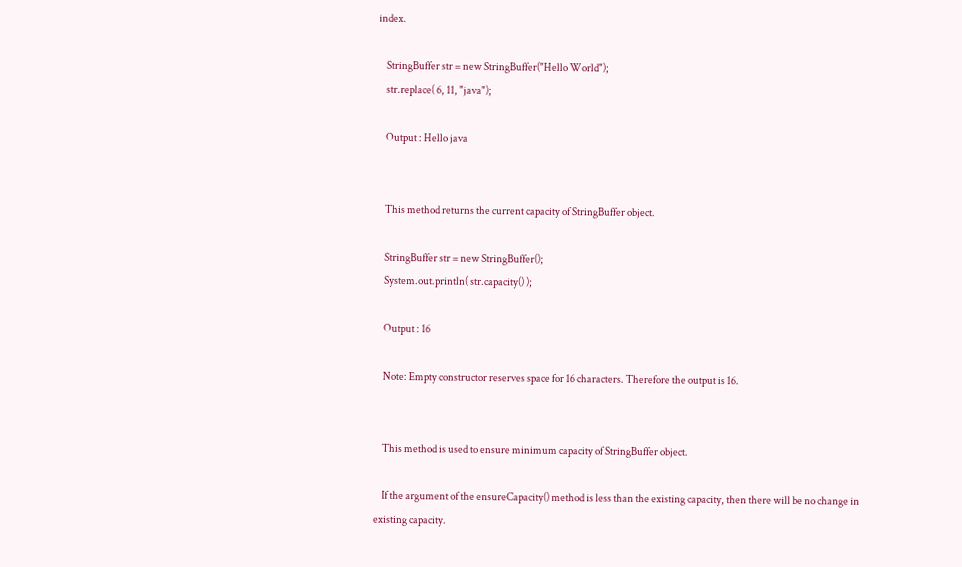index.

    StringBuffer str = new StringBuffer("Hello World");
    str.replace( 6, 11, "java");

    Output : Hello java


    This method returns the current capacity of StringBuffer object.

    StringBuffer str = new StringBuffer();
    System.out.println( str.capacity() );

    Output : 16

    Note: Empty constructor reserves space for 16 characters. Therefore the output is 16.


    This method is used to ensure minimum capacity of StringBuffer object.

    If the argument of the ensureCapacity() method is less than the existing capacity, then there will be no change in existing capacity.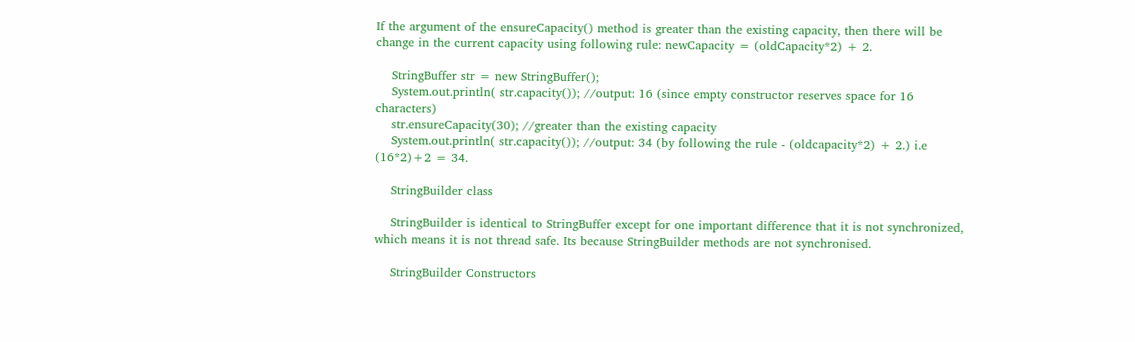If the argument of the ensureCapacity() method is greater than the existing capacity, then there will be change in the current capacity using following rule: newCapacity = (oldCapacity*2) + 2.

    StringBuffer str = new StringBuffer();
    System.out.println( str.capacity()); //output: 16 (since empty constructor reserves space for 16 characters)
    str.ensureCapacity(30); //greater than the existing capacity
    System.out.println( str.capacity()); //output: 34 (by following the rule - (oldcapacity*2) + 2.) i.e (16*2)+2 = 34.

    StringBuilder class

    StringBuilder is identical to StringBuffer except for one important difference that it is not synchronized, which means it is not thread safe. Its because StringBuilder methods are not synchronised.

    StringBuilder Constructors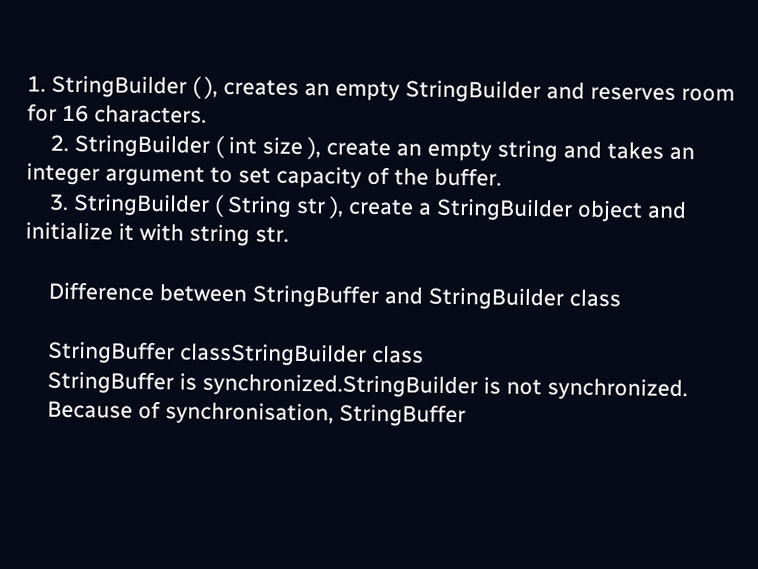1. StringBuilder ( ), creates an empty StringBuilder and reserves room for 16 characters.
    2. StringBuilder ( int size ), create an empty string and takes an integer argument to set capacity of the buffer.
    3. StringBuilder ( String str ), create a StringBuilder object and initialize it with string str.

    Difference between StringBuffer and StringBuilder class

    StringBuffer classStringBuilder class
    StringBuffer is synchronized.StringBuilder is not synchronized.
    Because of synchronisation, StringBuffer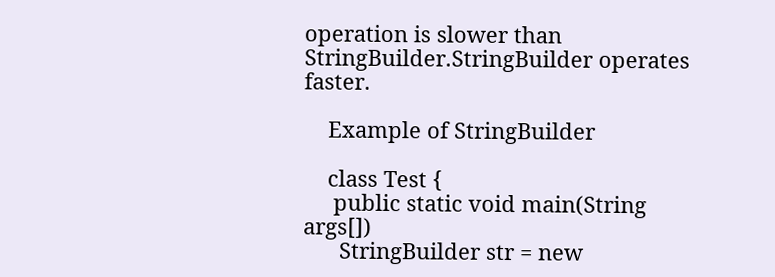operation is slower than StringBuilder.StringBuilder operates faster.

    Example of StringBuilder

    class Test {
     public static void main(String args[])
      StringBuilder str = new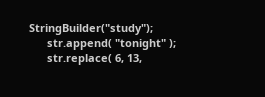StringBuilder("study");
      str.append( "tonight" );
      str.replace( 6, 13,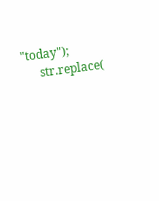"today");
      str.replace(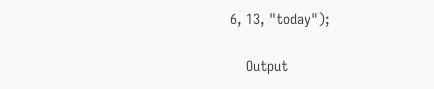6, 13, "today");

    Output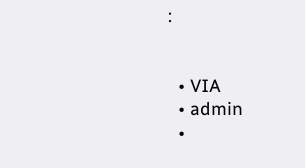:


  • VIA
  • admin
  •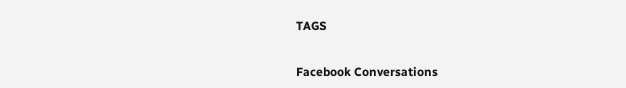TAGS


Facebook Conversations